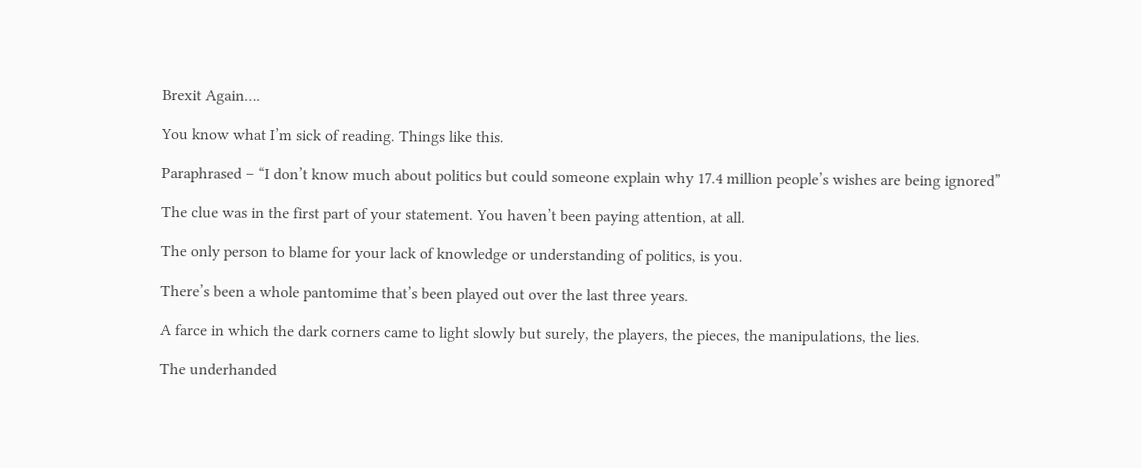Brexit Again….

You know what I’m sick of reading. Things like this.

Paraphrased – “I don’t know much about politics but could someone explain why 17.4 million people’s wishes are being ignored”

The clue was in the first part of your statement. You haven’t been paying attention, at all.

The only person to blame for your lack of knowledge or understanding of politics, is you.

There’s been a whole pantomime that’s been played out over the last three years.

A farce in which the dark corners came to light slowly but surely, the players, the pieces, the manipulations, the lies.

The underhanded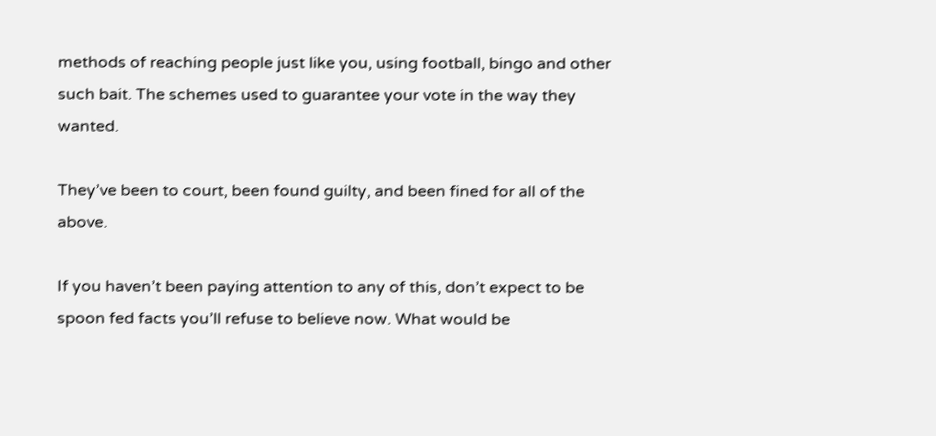methods of reaching people just like you, using football, bingo and other such bait. The schemes used to guarantee your vote in the way they wanted.

They’ve been to court, been found guilty, and been fined for all of the above.

If you haven’t been paying attention to any of this, don’t expect to be spoon fed facts you’ll refuse to believe now. What would be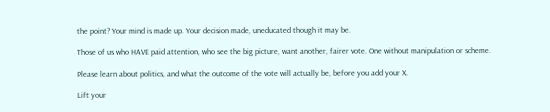the point? Your mind is made up. Your decision made, uneducated though it may be.

Those of us who HAVE paid attention, who see the big picture, want another, fairer vote. One without manipulation or scheme.

Please learn about politics, and what the outcome of the vote will actually be, before you add your X.

Lift your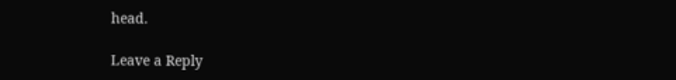head.

Leave a Reply